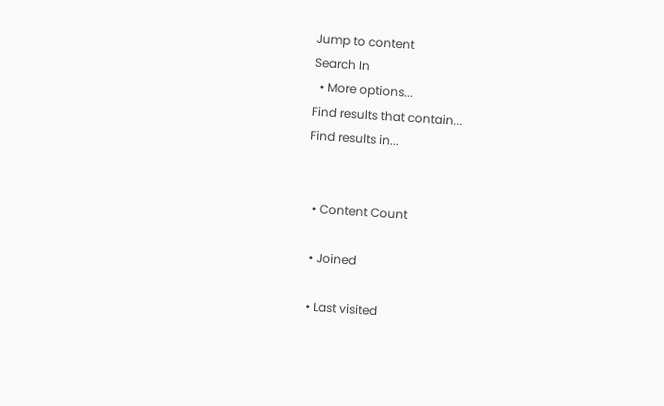Jump to content
Search In
  • More options...
Find results that contain...
Find results in...


  • Content Count

  • Joined

  • Last visited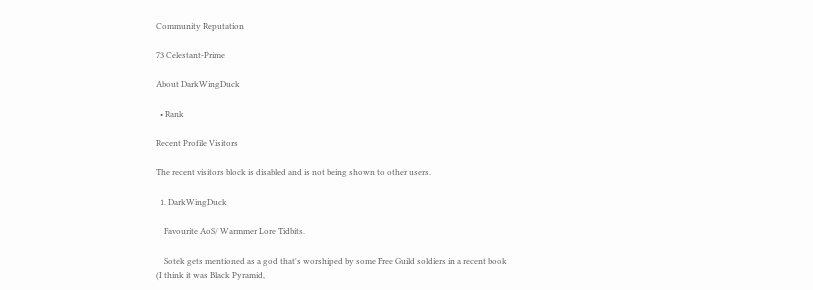Community Reputation

73 Celestant-Prime

About DarkWingDuck

  • Rank

Recent Profile Visitors

The recent visitors block is disabled and is not being shown to other users.

  1. DarkWingDuck

    Favourite AoS/ Warmmer Lore Tidbits.

    Sotek gets mentioned as a god that's worshiped by some Free Guild soldiers in a recent book (I think it was Black Pyramid,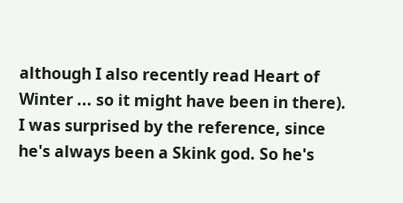although I also recently read Heart of Winter ... so it might have been in there). I was surprised by the reference, since he's always been a Skink god. So he's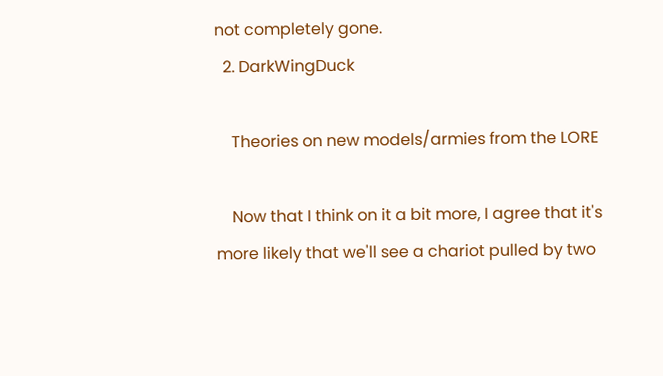not completely gone.
  2. DarkWingDuck

    Theories on new models/armies from the LORE

    Now that I think on it a bit more, I agree that it's more likely that we'll see a chariot pulled by two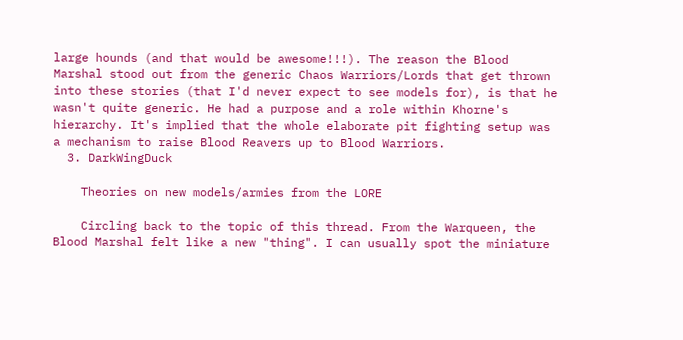large hounds (and that would be awesome!!!). The reason the Blood Marshal stood out from the generic Chaos Warriors/Lords that get thrown into these stories (that I'd never expect to see models for), is that he wasn't quite generic. He had a purpose and a role within Khorne's hierarchy. It's implied that the whole elaborate pit fighting setup was a mechanism to raise Blood Reavers up to Blood Warriors.
  3. DarkWingDuck

    Theories on new models/armies from the LORE

    Circling back to the topic of this thread. From the Warqueen, the Blood Marshal felt like a new "thing". I can usually spot the miniature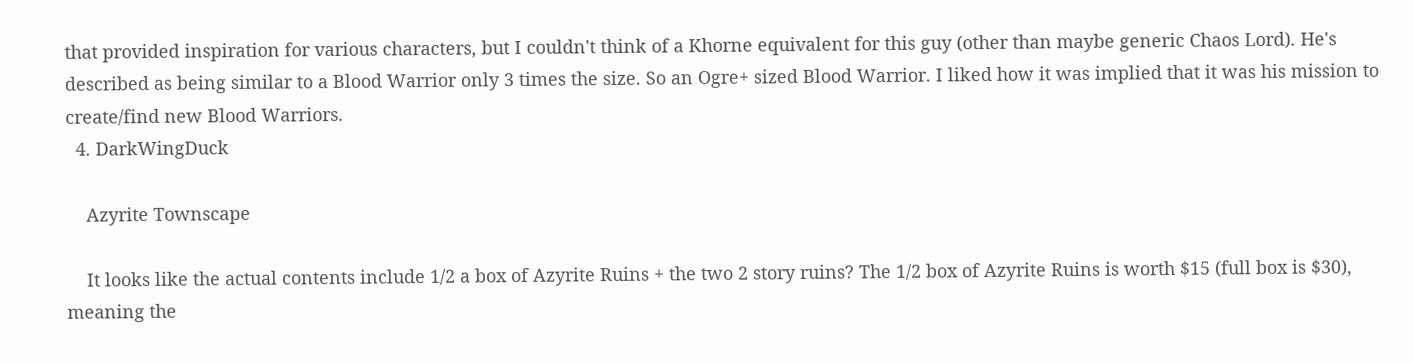that provided inspiration for various characters, but I couldn't think of a Khorne equivalent for this guy (other than maybe generic Chaos Lord). He's described as being similar to a Blood Warrior only 3 times the size. So an Ogre+ sized Blood Warrior. I liked how it was implied that it was his mission to create/find new Blood Warriors.
  4. DarkWingDuck

    Azyrite Townscape

    It looks like the actual contents include 1/2 a box of Azyrite Ruins + the two 2 story ruins? The 1/2 box of Azyrite Ruins is worth $15 (full box is $30), meaning the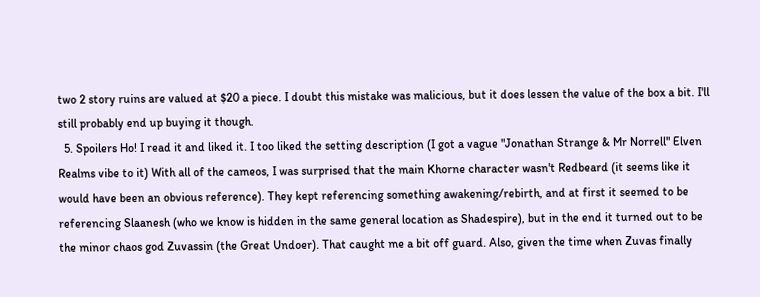two 2 story ruins are valued at $20 a piece. I doubt this mistake was malicious, but it does lessen the value of the box a bit. I'll still probably end up buying it though.
  5. Spoilers Ho! I read it and liked it. I too liked the setting description (I got a vague "Jonathan Strange & Mr Norrell" Elven Realms vibe to it) With all of the cameos, I was surprised that the main Khorne character wasn't Redbeard (it seems like it would have been an obvious reference). They kept referencing something awakening/rebirth, and at first it seemed to be referencing Slaanesh (who we know is hidden in the same general location as Shadespire), but in the end it turned out to be the minor chaos god Zuvassin (the Great Undoer). That caught me a bit off guard. Also, given the time when Zuvas finally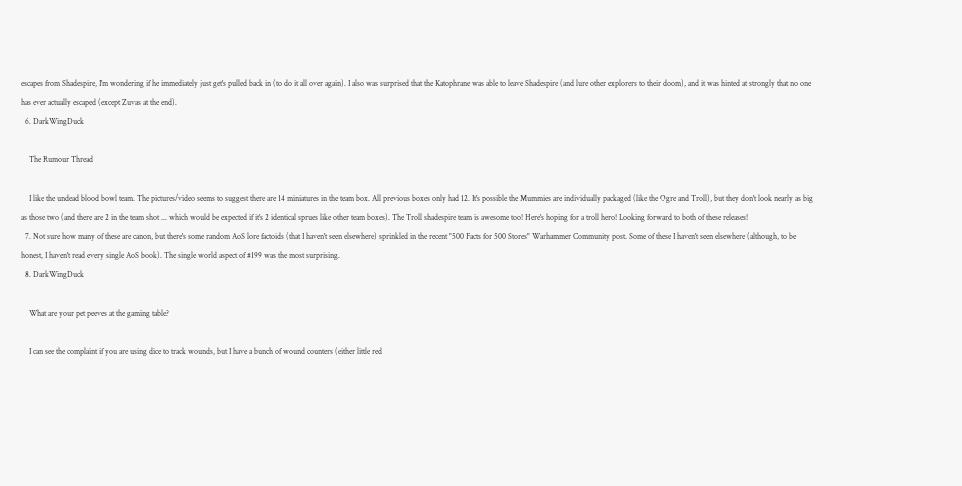escapes from Shadespire, I'm wondering if he immediately just get's pulled back in (to do it all over again). I also was surprised that the Katophrane was able to leave Shadespire (and lure other explorers to their doom), and it was hinted at strongly that no one has ever actually escaped (except Zuvas at the end).
  6. DarkWingDuck

    The Rumour Thread

    I like the undead blood bowl team. The pictures/video seems to suggest there are 14 miniatures in the team box. All previous boxes only had 12. It's possible the Mummies are individually packaged (like the Ogre and Troll), but they don't look nearly as big as those two (and there are 2 in the team shot ... which would be expected if it's 2 identical sprues like other team boxes). The Troll shadespire team is awesome too! Here's hoping for a troll hero! Looking forward to both of these releases!
  7. Not sure how many of these are canon, but there's some random AoS lore factoids (that I haven't seen elsewhere) sprinkled in the recent "500 Facts for 500 Stores" Warhammer Community post. Some of these I haven't seen elsewhere (although, to be honest, I haven't read every single AoS book). The single world aspect of #199 was the most surprising.
  8. DarkWingDuck

    What are your pet peeves at the gaming table?

    I can see the complaint if you are using dice to track wounds, but I have a bunch of wound counters (either little red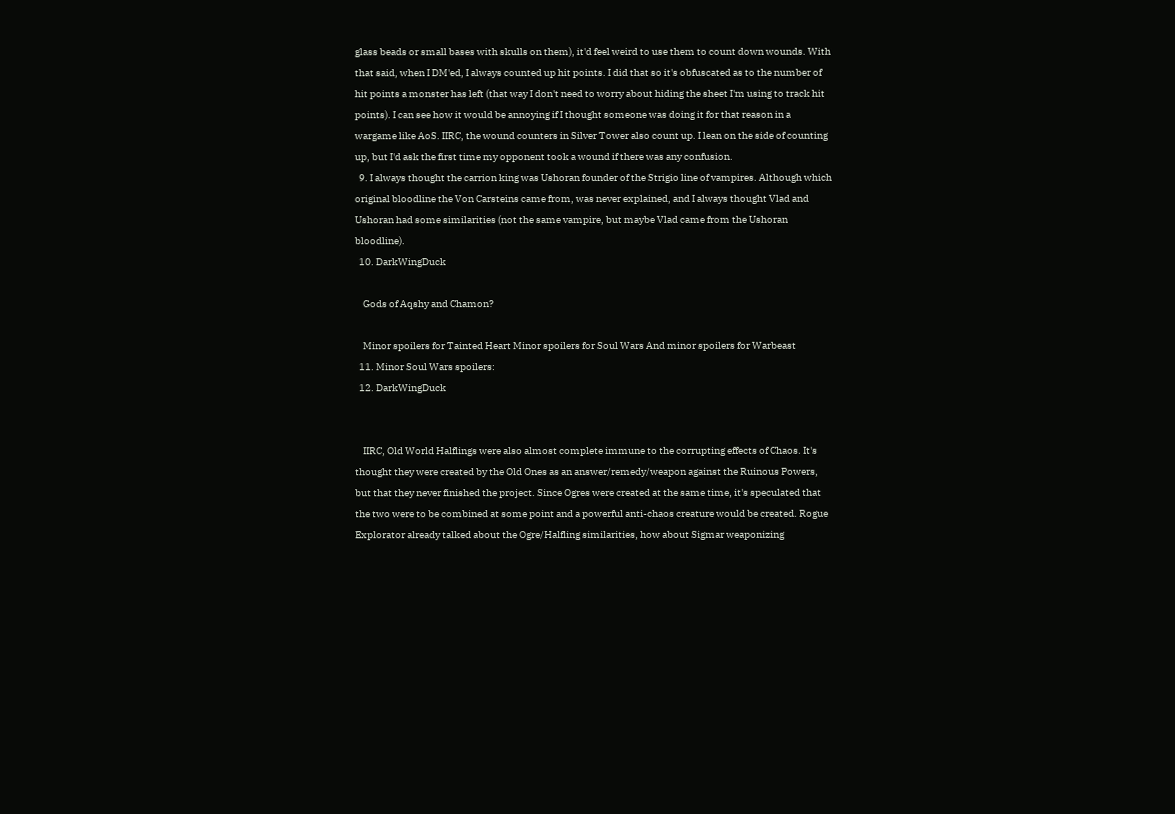glass beads or small bases with skulls on them), it'd feel weird to use them to count down wounds. With that said, when I DM'ed, I always counted up hit points. I did that so it's obfuscated as to the number of hit points a monster has left (that way I don't need to worry about hiding the sheet I'm using to track hit points). I can see how it would be annoying if I thought someone was doing it for that reason in a wargame like AoS. IIRC, the wound counters in Silver Tower also count up. I lean on the side of counting up, but I'd ask the first time my opponent took a wound if there was any confusion.
  9. I always thought the carrion king was Ushoran founder of the Strigio line of vampires. Although which original bloodline the Von Carsteins came from, was never explained, and I always thought Vlad and Ushoran had some similarities (not the same vampire, but maybe Vlad came from the Ushoran bloodline).
  10. DarkWingDuck

    Gods of Aqshy and Chamon?

    Minor spoilers for Tainted Heart Minor spoilers for Soul Wars And minor spoilers for Warbeast
  11. Minor Soul Wars spoilers:
  12. DarkWingDuck


    IIRC, Old World Halflings were also almost complete immune to the corrupting effects of Chaos. It's thought they were created by the Old Ones as an answer/remedy/weapon against the Ruinous Powers, but that they never finished the project. Since Ogres were created at the same time, it's speculated that the two were to be combined at some point and a powerful anti-chaos creature would be created. Rogue Explorator already talked about the Ogre/Halfling similarities, how about Sigmar weaponizing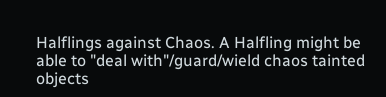Halflings against Chaos. A Halfling might be able to "deal with"/guard/wield chaos tainted objects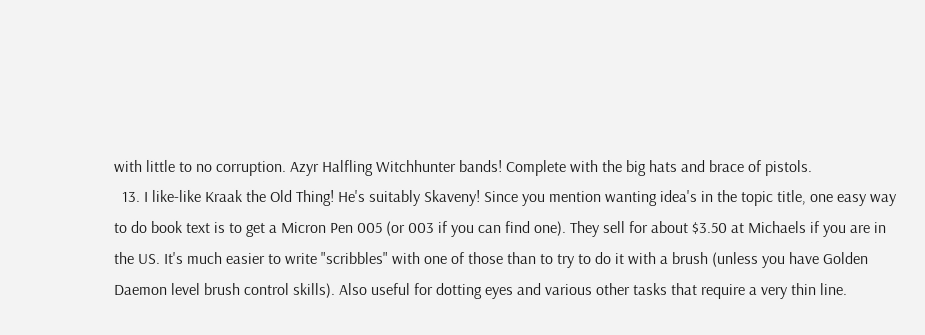with little to no corruption. Azyr Halfling Witchhunter bands! Complete with the big hats and brace of pistols.
  13. I like-like Kraak the Old Thing! He's suitably Skaveny! Since you mention wanting idea's in the topic title, one easy way to do book text is to get a Micron Pen 005 (or 003 if you can find one). They sell for about $3.50 at Michaels if you are in the US. It's much easier to write "scribbles" with one of those than to try to do it with a brush (unless you have Golden Daemon level brush control skills). Also useful for dotting eyes and various other tasks that require a very thin line.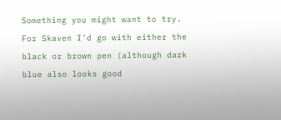Something you might want to try. For Skaven I'd go with either the black or brown pen (although dark blue also looks good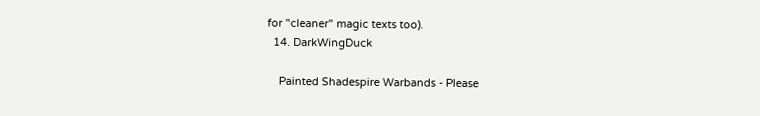for "cleaner" magic texts too).
  14. DarkWingDuck

    Painted Shadespire Warbands - Please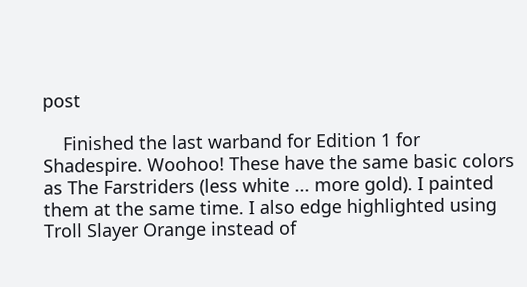post

    Finished the last warband for Edition 1 for Shadespire. Woohoo! These have the same basic colors as The Farstriders (less white ... more gold). I painted them at the same time. I also edge highlighted using Troll Slayer Orange instead of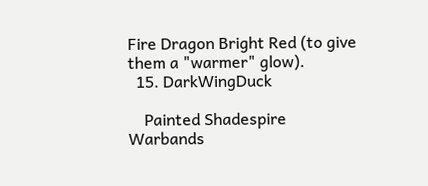Fire Dragon Bright Red (to give them a "warmer" glow).
  15. DarkWingDuck

    Painted Shadespire Warbands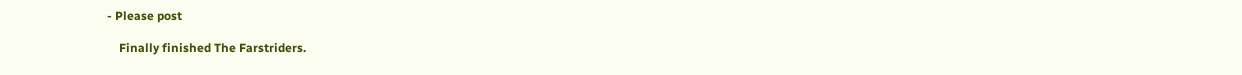- Please post

    Finally finished The Farstriders.